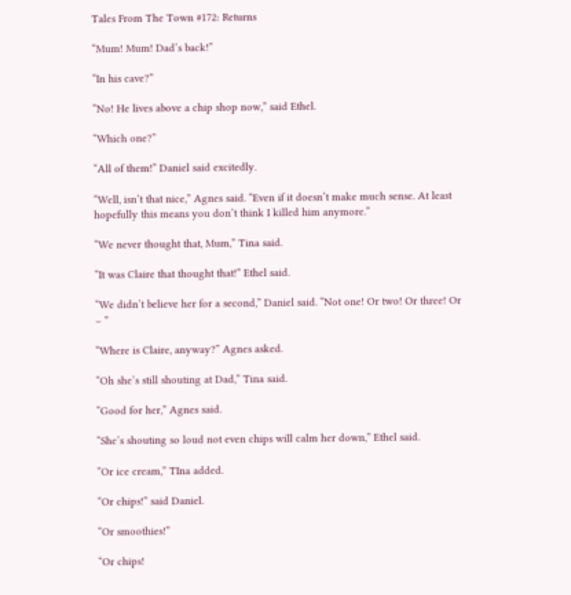Tales From The Town #172: Returns

“Mum! Mum! Dad’s back!”

“In his cave?”

“No! He lives above a chip shop now,” said Ethel.

“Which one?”

“All of them!” Daniel said excitedly.

“Well, isn’t that nice,” Agnes said. “Even if it doesn’t make much sense. At least hopefully this means you don’t think I killed him anymore.”

“We never thought that, Mum,” Tina said.

“It was Claire that thought that!” Ethel said.

“We didn’t believe her for a second,” Daniel said. “Not one! Or two! Or three! Or – ”

“Where is Claire, anyway?” Agnes asked.

“Oh she’s still shouting at Dad,” Tina said.

“Good for her,” Agnes said.

“She’s shouting so loud not even chips will calm her down,” Ethel said.

“Or ice cream,” TIna added.

“Or chips!” said Daniel.

“Or smoothies!”

“Or chips!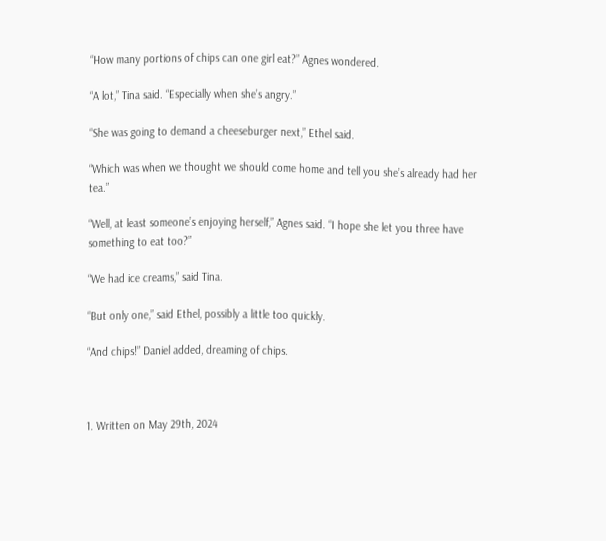“How many portions of chips can one girl eat?” Agnes wondered.

“A lot,” Tina said. “Especially when she’s angry.”

“She was going to demand a cheeseburger next,” Ethel said.

“Which was when we thought we should come home and tell you she’s already had her tea.”

“Well, at least someone’s enjoying herself,” Agnes said. “I hope she let you three have something to eat too?”

“We had ice creams,” said Tina.

“But only one,” said Ethel, possibly a little too quickly.

“And chips!” Daniel added, dreaming of chips.



1. Written on May 29th, 2024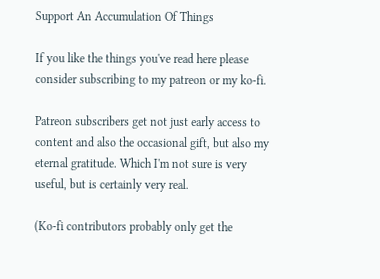Support An Accumulation Of Things

If you like the things you've read here please consider subscribing to my patreon or my ko-fi.

Patreon subscribers get not just early access to content and also the occasional gift, but also my eternal gratitude. Which I'm not sure is very useful, but is certainly very real.

(Ko-fi contributors probably only get the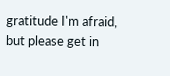gratitude I'm afraid, but please get in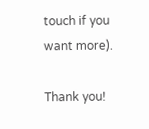touch if you want more).

Thank you!